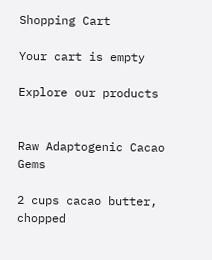Shopping Cart

Your cart is empty

Explore our products


Raw Adaptogenic Cacao Gems

2 cups cacao butter, chopped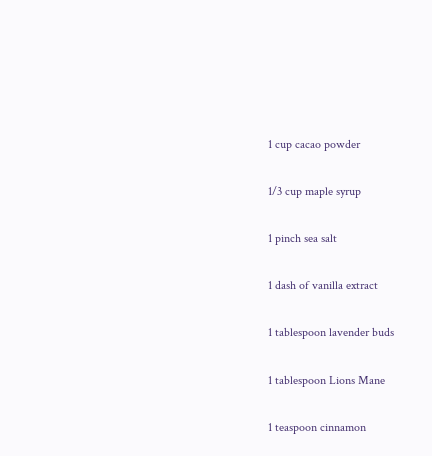1 cup cacao powder

1/3 cup maple syrup

1 pinch sea salt

1 dash of vanilla extract

1 tablespoon lavender buds

1 tablespoon Lions Mane

1 teaspoon cinnamon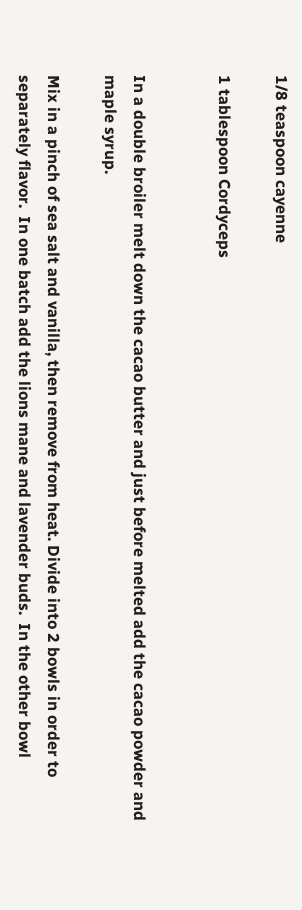1/8 teaspoon cayenne

1 tablespoon Cordyceps


In a double broiler melt down the cacao butter and just before melted add the cacao powder and maple syrup.

Mix in a pinch of sea salt and vanilla, then remove from heat. Divide into 2 bowls in order to separately flavor.  In one batch add the lions mane and lavender buds.  In the other bowl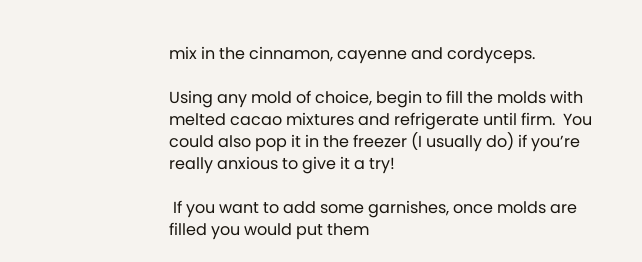mix in the cinnamon, cayenne and cordyceps.

Using any mold of choice, begin to fill the molds with melted cacao mixtures and refrigerate until firm.  You could also pop it in the freezer (I usually do) if you’re really anxious to give it a try!

 If you want to add some garnishes, once molds are filled you would put them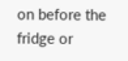on before the fridge or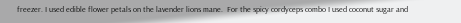freezer. I used edible flower petals on the lavender lions mane.  For the spicy cordyceps combo I used coconut sugar and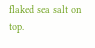flaked sea salt on top.